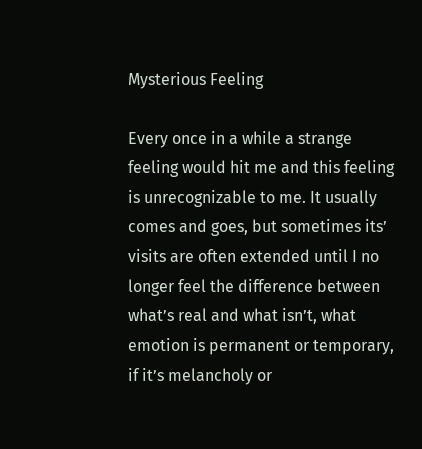Mysterious Feeling

Every once in a while a strange feeling would hit me and this feeling is unrecognizable to me. It usually comes and goes, but sometimes its’ visits are often extended until I no longer feel the difference between what’s real and what isn’t, what emotion is permanent or temporary, if it’s melancholy or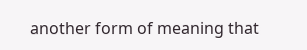another form of meaning that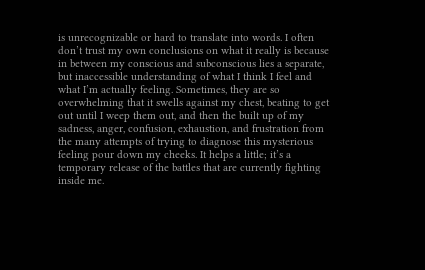is unrecognizable or hard to translate into words. I often don’t trust my own conclusions on what it really is because in between my conscious and subconscious lies a separate, but inaccessible understanding of what I think I feel and what I’m actually feeling. Sometimes, they are so overwhelming that it swells against my chest, beating to get out until I weep them out, and then the built up of my sadness, anger, confusion, exhaustion, and frustration from the many attempts of trying to diagnose this mysterious feeling pour down my cheeks. It helps a little; it’s a temporary release of the battles that are currently fighting inside me.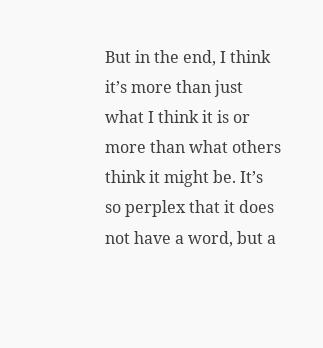But in the end, I think it’s more than just what I think it is or more than what others think it might be. It’s so perplex that it does not have a word, but a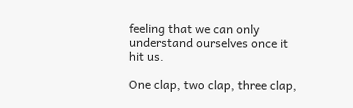feeling that we can only understand ourselves once it hit us.

One clap, two clap, three clap,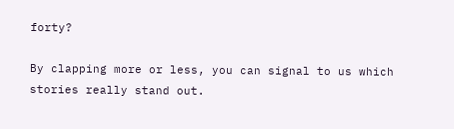forty?

By clapping more or less, you can signal to us which stories really stand out.